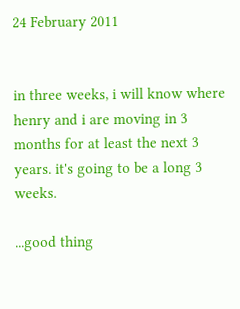24 February 2011


in three weeks, i will know where henry and i are moving in 3 months for at least the next 3 years. it's going to be a long 3 weeks.

...good thing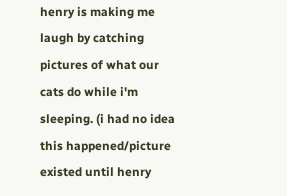henry is making me laugh by catching pictures of what our cats do while i'm sleeping. (i had no idea this happened/picture existed until henry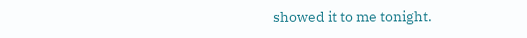showed it to me tonight.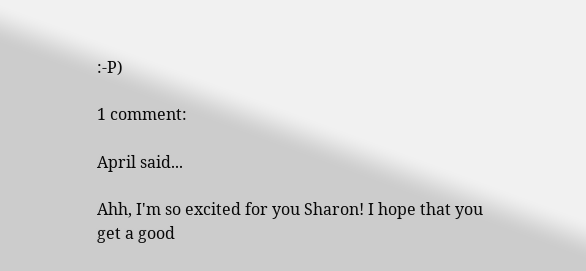:-P)

1 comment:

April said...

Ahh, I'm so excited for you Sharon! I hope that you get a good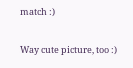match :)

Way cute picture, too :)